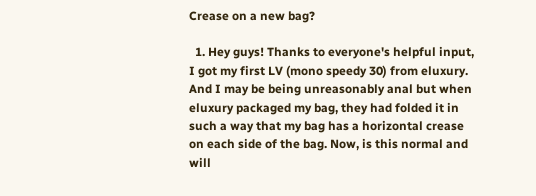Crease on a new bag?

  1. Hey guys! Thanks to everyone's helpful input, I got my first LV (mono speedy 30) from eluxury. And I may be being unreasonably anal but when eluxury packaged my bag, they had folded it in such a way that my bag has a horizontal crease on each side of the bag. Now, is this normal and will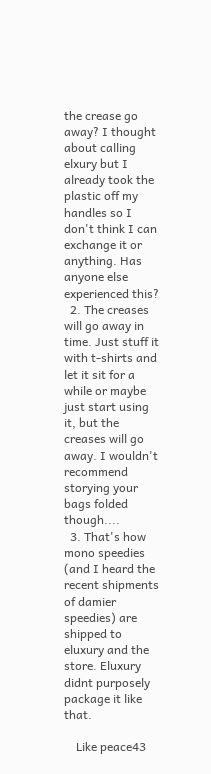the crease go away? I thought about calling elxury but I already took the plastic off my handles so I don't think I can exchange it or anything. Has anyone else experienced this?
  2. The creases will go away in time. Just stuff it with t-shirts and let it sit for a while or maybe just start using it, but the creases will go away. I wouldn't recommend storying your bags folded though....
  3. That's how mono speedies (and I heard the recent shipments of damier speedies) are shipped to eluxury and the store. Eluxury didnt purposely package it like that.

    Like peace43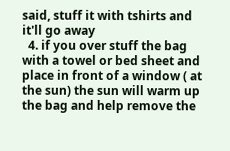said, stuff it with tshirts and it'll go away
  4. if you over stuff the bag with a towel or bed sheet and place in front of a window ( at the sun) the sun will warm up the bag and help remove the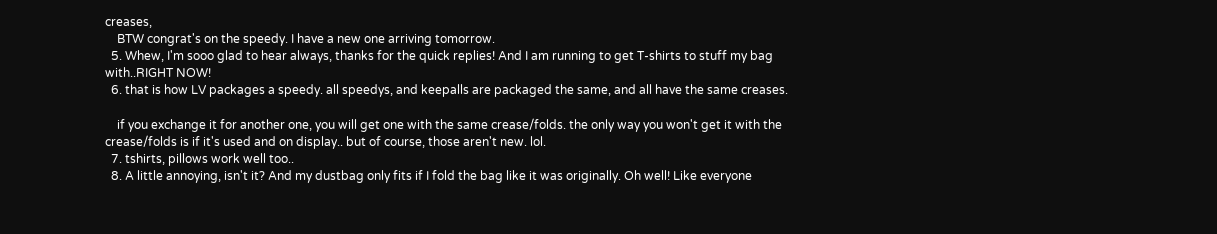creases,
    BTW congrat's on the speedy. I have a new one arriving tomorrow.
  5. Whew, I'm sooo glad to hear always, thanks for the quick replies! And I am running to get T-shirts to stuff my bag with..RIGHT NOW!
  6. that is how LV packages a speedy. all speedys, and keepalls are packaged the same, and all have the same creases.

    if you exchange it for another one, you will get one with the same crease/folds. the only way you won't get it with the crease/folds is if it's used and on display.. but of course, those aren't new. lol.
  7. tshirts, pillows work well too..
  8. A little annoying, isn't it? And my dustbag only fits if I fold the bag like it was originally. Oh well! Like everyone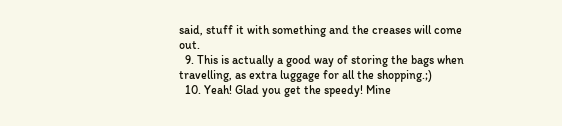said, stuff it with something and the creases will come out.
  9. This is actually a good way of storing the bags when travelling, as extra luggage for all the shopping.;)
  10. Yeah! Glad you get the speedy! Mine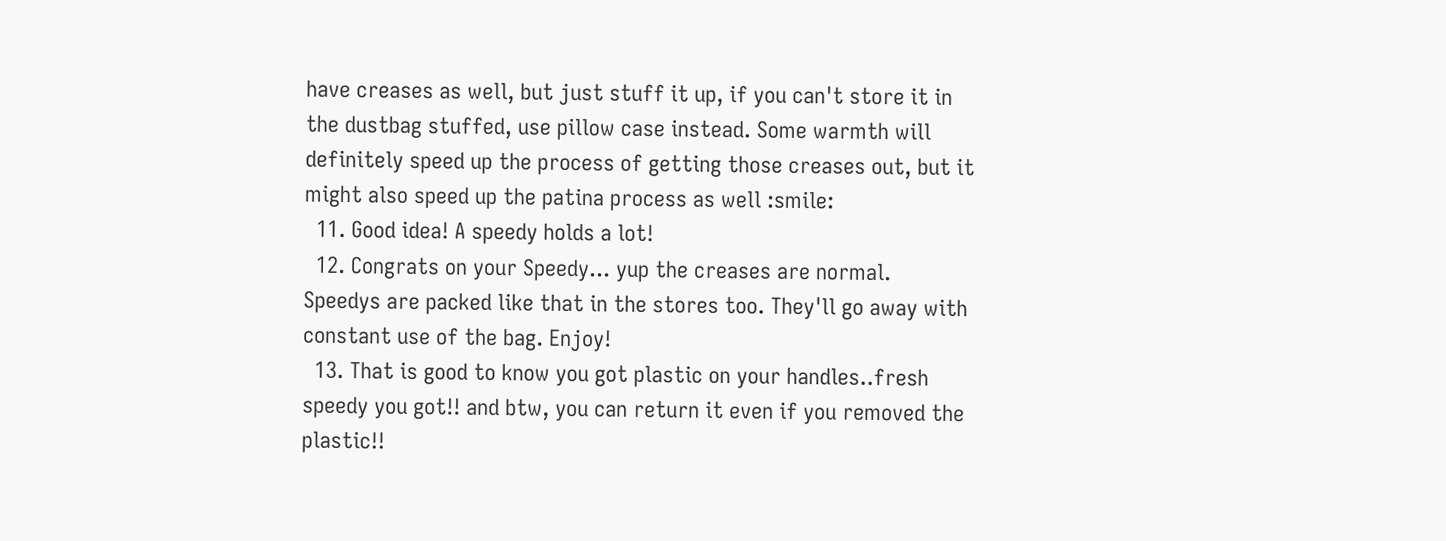have creases as well, but just stuff it up, if you can't store it in the dustbag stuffed, use pillow case instead. Some warmth will definitely speed up the process of getting those creases out, but it might also speed up the patina process as well :smile:
  11. Good idea! A speedy holds a lot!
  12. Congrats on your Speedy... yup the creases are normal. Speedys are packed like that in the stores too. They'll go away with constant use of the bag. Enjoy!
  13. That is good to know you got plastic on your handles..fresh speedy you got!! and btw, you can return it even if you removed the plastic!!